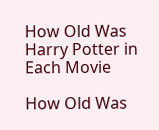How Old Was Harry Potter in Each Movie

How Old Was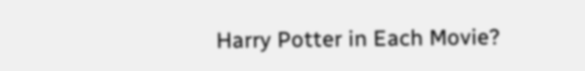Harry Potter in Each Movie?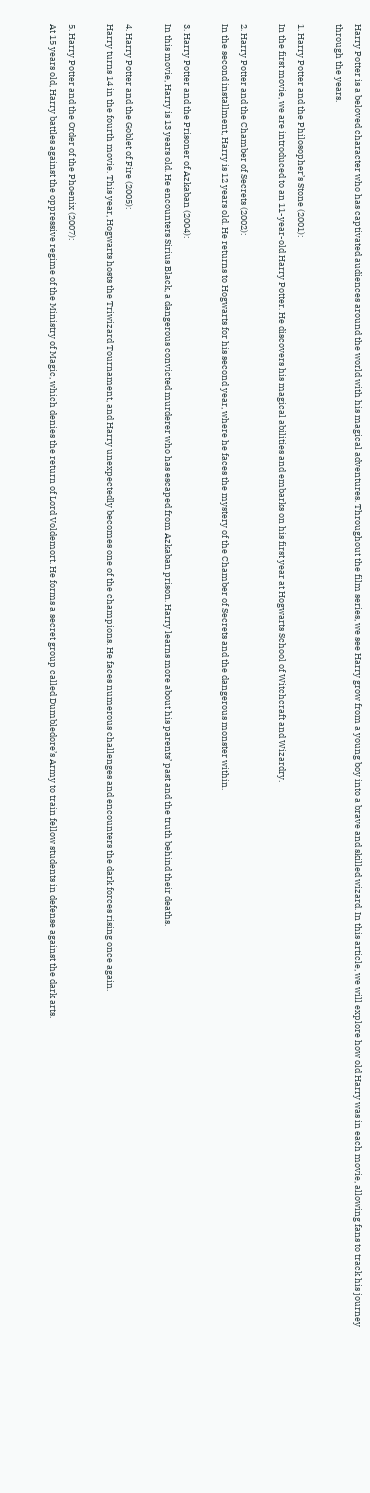Harry Potter is a beloved character who has captivated audiences around the world with his magical adventures. Throughout the film series, we see Harry grow from a young boy into a brave and skilled wizard. In this article, we will explore how old Harry was in each movie, allowing fans to track his journey through the years.

1. Harry Potter and the Philosopher’s Stone (2001):
In the first movie, we are introduced to an 11-year-old Harry Potter. He discovers his magical abilities and embarks on his first year at Hogwarts School of Witchcraft and Wizardry.

2. Harry Potter and the Chamber of Secrets (2002):
In the second installment, Harry is 12 years old. He returns to Hogwarts for his second year, where he faces the mystery of the Chamber of Secrets and the dangerous monster within.

3. Harry Potter and the Prisoner of Azkaban (2004):
In this movie, Harry is 13 years old. He encounters Sirius Black, a dangerous convicted murderer who has escaped from Azkaban prison. Harry learns more about his parents’ past and the truth behind their deaths.

4. Harry Potter and the Goblet of Fire (2005):
Harry turns 14 in the fourth movie. This year, Hogwarts hosts the Triwizard Tournament, and Harry unexpectedly becomes one of the champions. He faces numerous challenges and encounters the dark forces rising once again.

5. Harry Potter and the Order of the Phoenix (2007):
At 15 years old, Harry battles against the oppressive regime of the Ministry of Magic, which denies the return of Lord Voldemort. He forms a secret group called Dumbledore’s Army to train fellow students in defense against the dark arts.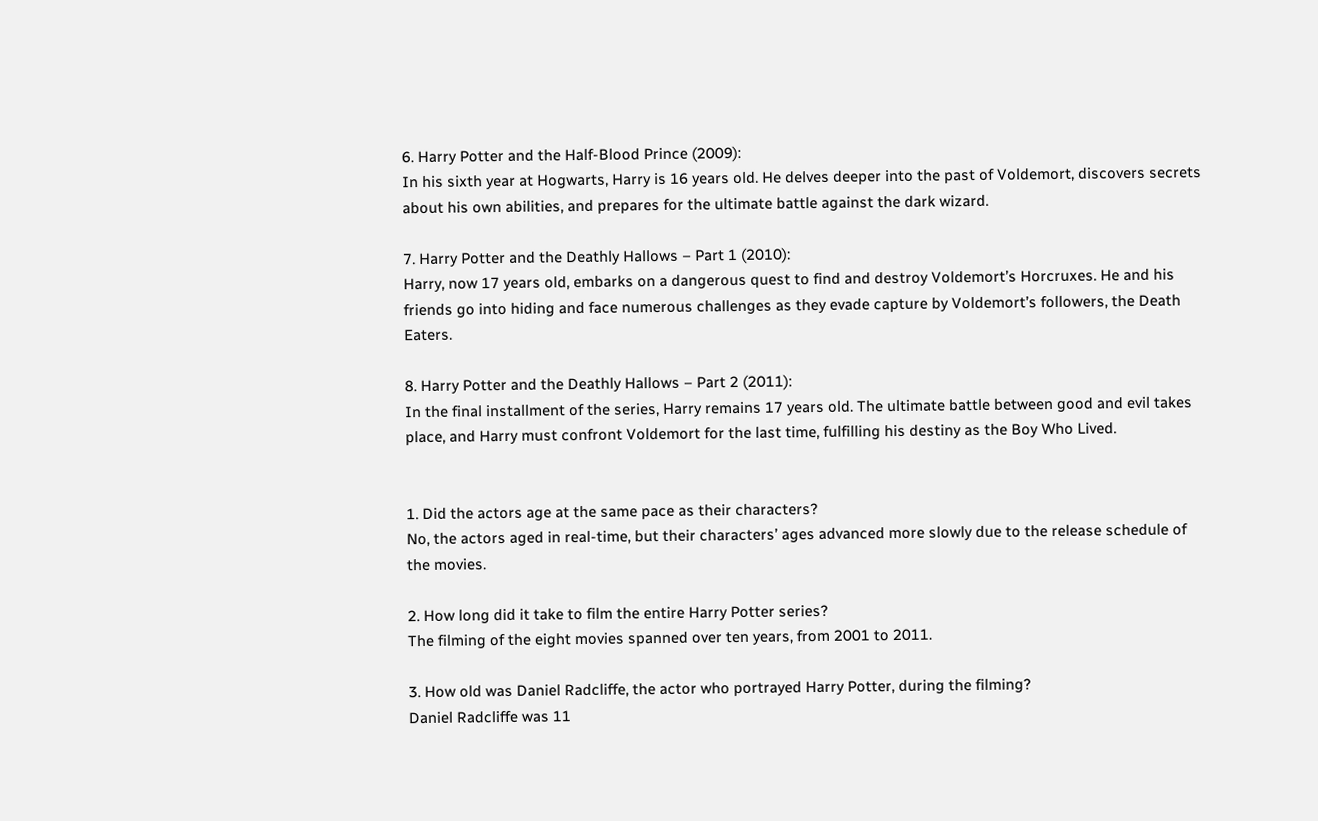6. Harry Potter and the Half-Blood Prince (2009):
In his sixth year at Hogwarts, Harry is 16 years old. He delves deeper into the past of Voldemort, discovers secrets about his own abilities, and prepares for the ultimate battle against the dark wizard.

7. Harry Potter and the Deathly Hallows – Part 1 (2010):
Harry, now 17 years old, embarks on a dangerous quest to find and destroy Voldemort’s Horcruxes. He and his friends go into hiding and face numerous challenges as they evade capture by Voldemort’s followers, the Death Eaters.

8. Harry Potter and the Deathly Hallows – Part 2 (2011):
In the final installment of the series, Harry remains 17 years old. The ultimate battle between good and evil takes place, and Harry must confront Voldemort for the last time, fulfilling his destiny as the Boy Who Lived.


1. Did the actors age at the same pace as their characters?
No, the actors aged in real-time, but their characters’ ages advanced more slowly due to the release schedule of the movies.

2. How long did it take to film the entire Harry Potter series?
The filming of the eight movies spanned over ten years, from 2001 to 2011.

3. How old was Daniel Radcliffe, the actor who portrayed Harry Potter, during the filming?
Daniel Radcliffe was 11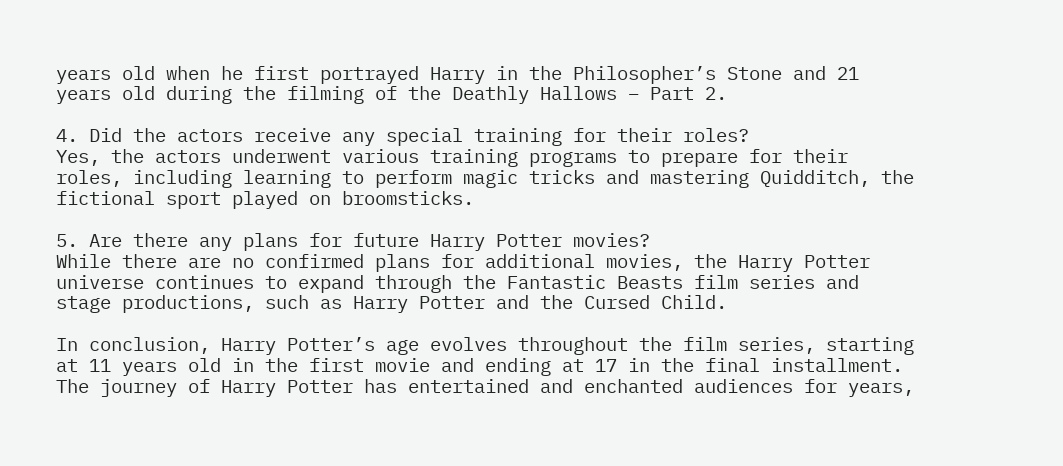years old when he first portrayed Harry in the Philosopher’s Stone and 21 years old during the filming of the Deathly Hallows – Part 2.

4. Did the actors receive any special training for their roles?
Yes, the actors underwent various training programs to prepare for their roles, including learning to perform magic tricks and mastering Quidditch, the fictional sport played on broomsticks.

5. Are there any plans for future Harry Potter movies?
While there are no confirmed plans for additional movies, the Harry Potter universe continues to expand through the Fantastic Beasts film series and stage productions, such as Harry Potter and the Cursed Child.

In conclusion, Harry Potter’s age evolves throughout the film series, starting at 11 years old in the first movie and ending at 17 in the final installment. The journey of Harry Potter has entertained and enchanted audiences for years,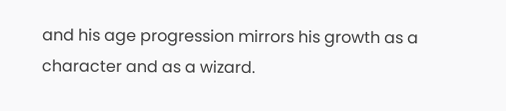and his age progression mirrors his growth as a character and as a wizard.